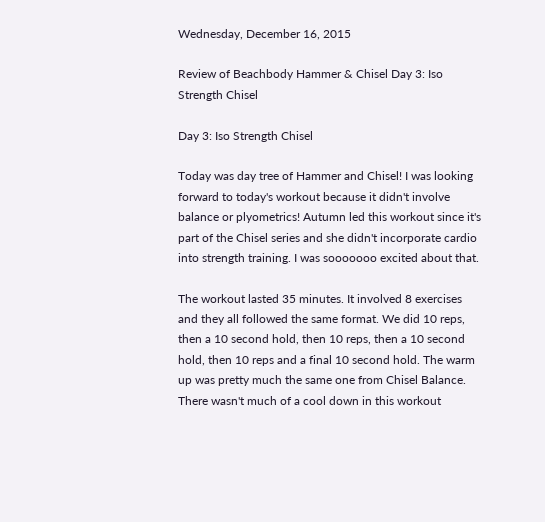Wednesday, December 16, 2015

Review of Beachbody Hammer & Chisel Day 3: Iso Strength Chisel

Day 3: Iso Strength Chisel

Today was day tree of Hammer and Chisel! I was looking forward to today's workout because it didn't involve balance or plyometrics! Autumn led this workout since it's part of the Chisel series and she didn't incorporate cardio into strength training. I was sooooooo excited about that.

The workout lasted 35 minutes. It involved 8 exercises and they all followed the same format. We did 10 reps, then a 10 second hold, then 10 reps, then a 10 second hold, then 10 reps and a final 10 second hold. The warm up was pretty much the same one from Chisel Balance. There wasn't much of a cool down in this workout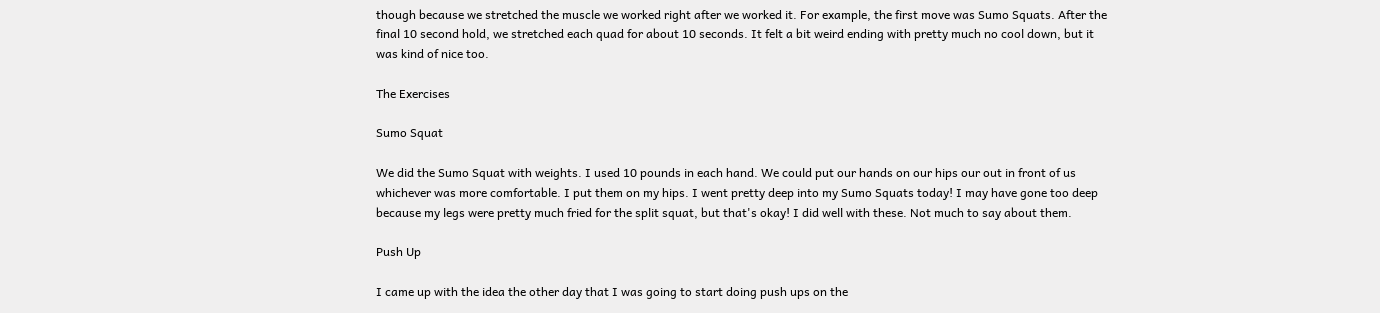though because we stretched the muscle we worked right after we worked it. For example, the first move was Sumo Squats. After the final 10 second hold, we stretched each quad for about 10 seconds. It felt a bit weird ending with pretty much no cool down, but it was kind of nice too.

The Exercises

Sumo Squat

We did the Sumo Squat with weights. I used 10 pounds in each hand. We could put our hands on our hips our out in front of us whichever was more comfortable. I put them on my hips. I went pretty deep into my Sumo Squats today! I may have gone too deep because my legs were pretty much fried for the split squat, but that's okay! I did well with these. Not much to say about them.

Push Up

I came up with the idea the other day that I was going to start doing push ups on the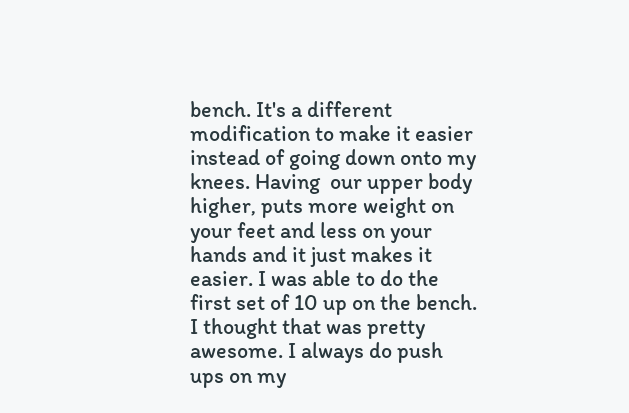bench. It's a different modification to make it easier instead of going down onto my knees. Having  our upper body higher, puts more weight on your feet and less on your hands and it just makes it easier. I was able to do the first set of 10 up on the bench. I thought that was pretty awesome. I always do push ups on my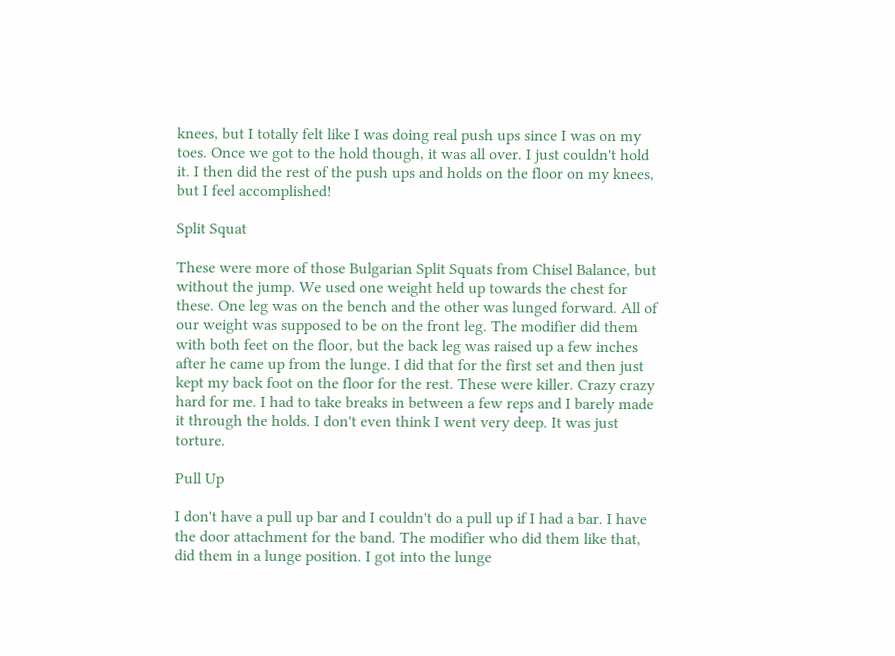knees, but I totally felt like I was doing real push ups since I was on my toes. Once we got to the hold though, it was all over. I just couldn't hold it. I then did the rest of the push ups and holds on the floor on my knees, but I feel accomplished!

Split Squat

These were more of those Bulgarian Split Squats from Chisel Balance, but without the jump. We used one weight held up towards the chest for these. One leg was on the bench and the other was lunged forward. All of our weight was supposed to be on the front leg. The modifier did them with both feet on the floor, but the back leg was raised up a few inches after he came up from the lunge. I did that for the first set and then just kept my back foot on the floor for the rest. These were killer. Crazy crazy hard for me. I had to take breaks in between a few reps and I barely made it through the holds. I don't even think I went very deep. It was just torture.

Pull Up

I don't have a pull up bar and I couldn't do a pull up if I had a bar. I have the door attachment for the band. The modifier who did them like that, did them in a lunge position. I got into the lunge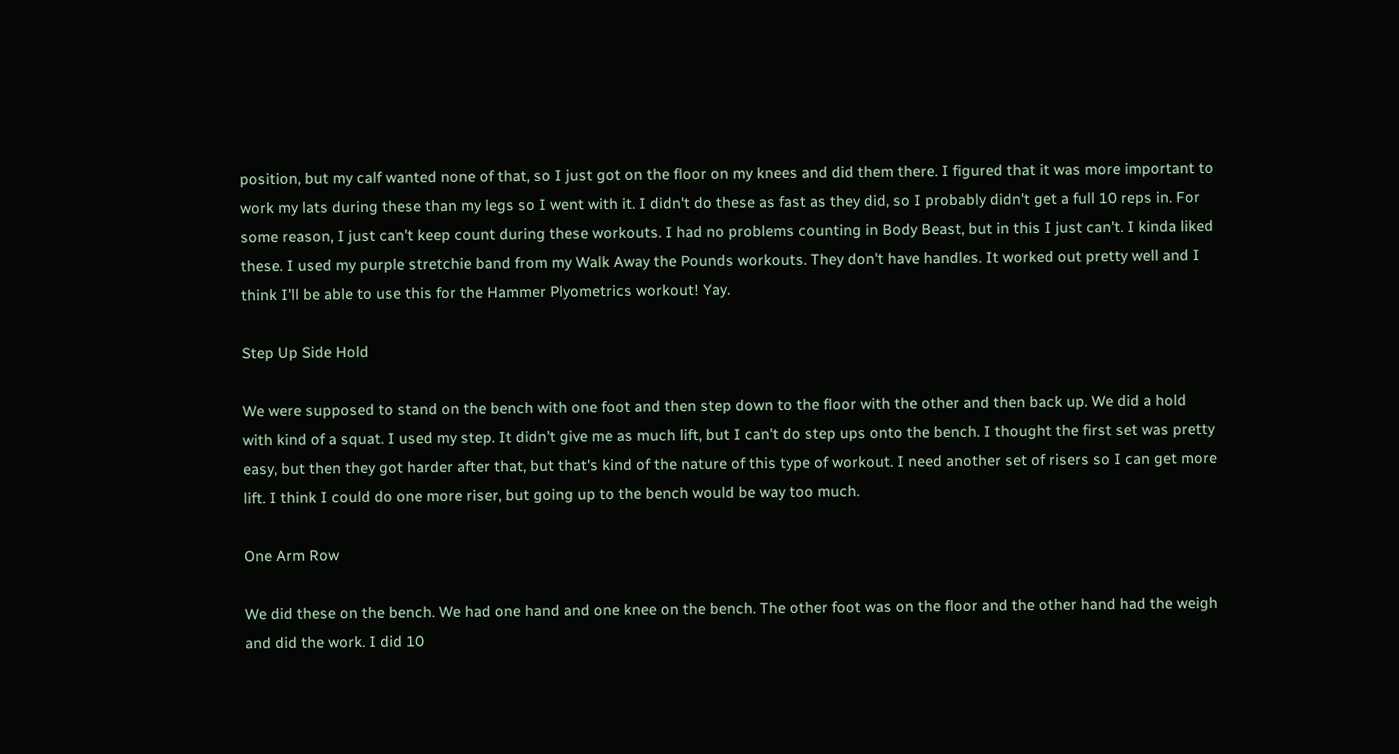position, but my calf wanted none of that, so I just got on the floor on my knees and did them there. I figured that it was more important to work my lats during these than my legs so I went with it. I didn't do these as fast as they did, so I probably didn't get a full 10 reps in. For some reason, I just can't keep count during these workouts. I had no problems counting in Body Beast, but in this I just can't. I kinda liked these. I used my purple stretchie band from my Walk Away the Pounds workouts. They don't have handles. It worked out pretty well and I think I'll be able to use this for the Hammer Plyometrics workout! Yay.

Step Up Side Hold

We were supposed to stand on the bench with one foot and then step down to the floor with the other and then back up. We did a hold with kind of a squat. I used my step. It didn't give me as much lift, but I can't do step ups onto the bench. I thought the first set was pretty easy, but then they got harder after that, but that's kind of the nature of this type of workout. I need another set of risers so I can get more lift. I think I could do one more riser, but going up to the bench would be way too much.

One Arm Row

We did these on the bench. We had one hand and one knee on the bench. The other foot was on the floor and the other hand had the weigh and did the work. I did 10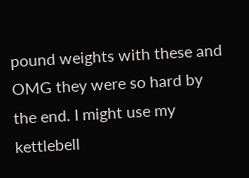pound weights with these and OMG they were so hard by the end. I might use my kettlebell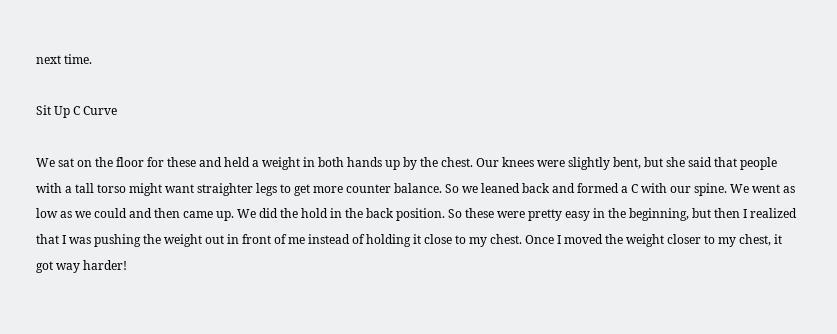next time.

Sit Up C Curve

We sat on the floor for these and held a weight in both hands up by the chest. Our knees were slightly bent, but she said that people with a tall torso might want straighter legs to get more counter balance. So we leaned back and formed a C with our spine. We went as low as we could and then came up. We did the hold in the back position. So these were pretty easy in the beginning, but then I realized that I was pushing the weight out in front of me instead of holding it close to my chest. Once I moved the weight closer to my chest, it got way harder!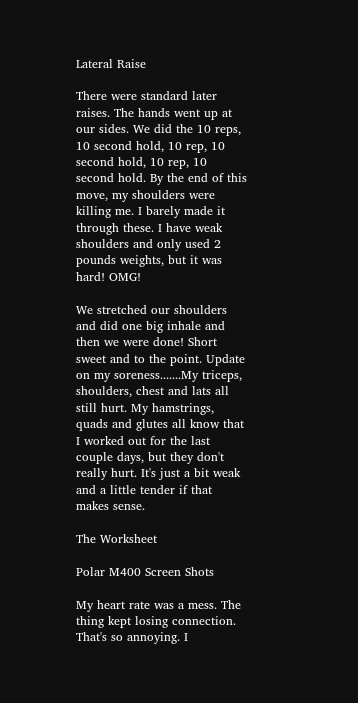Lateral Raise

There were standard later raises. The hands went up at our sides. We did the 10 reps, 10 second hold, 10 rep, 10 second hold, 10 rep, 10 second hold. By the end of this move, my shoulders were killing me. I barely made it through these. I have weak shoulders and only used 2 pounds weights, but it was hard! OMG!

We stretched our shoulders and did one big inhale and then we were done! Short sweet and to the point. Update on my soreness.......My triceps, shoulders, chest and lats all still hurt. My hamstrings, quads and glutes all know that I worked out for the last couple days, but they don't really hurt. It's just a bit weak and a little tender if that makes sense.

The Worksheet

Polar M400 Screen Shots

My heart rate was a mess. The thing kept losing connection. That's so annoying. I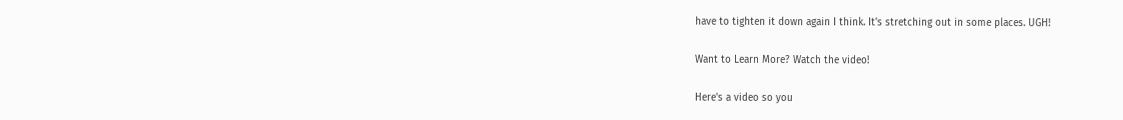have to tighten it down again I think. It's stretching out in some places. UGH!

Want to Learn More? Watch the video!

Here's a video so you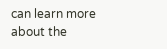can learn more about the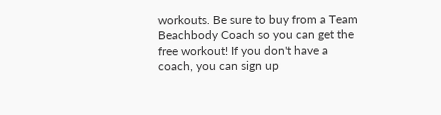workouts. Be sure to buy from a Team Beachbody Coach so you can get the free workout! If you don't have a coach, you can sign up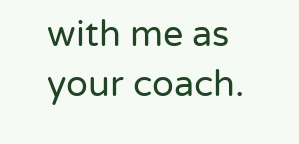with me as your coach.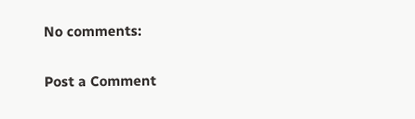No comments:

Post a Comment